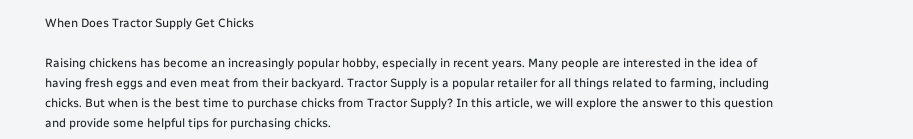When Does Tractor Supply Get Chicks

Raising chickens has become an increasingly popular hobby, especially in recent years. Many people are interested in the idea of having fresh eggs and even meat from their backyard. Tractor Supply is a popular retailer for all things related to farming, including chicks. But when is the best time to purchase chicks from Tractor Supply? In this article, we will explore the answer to this question and provide some helpful tips for purchasing chicks.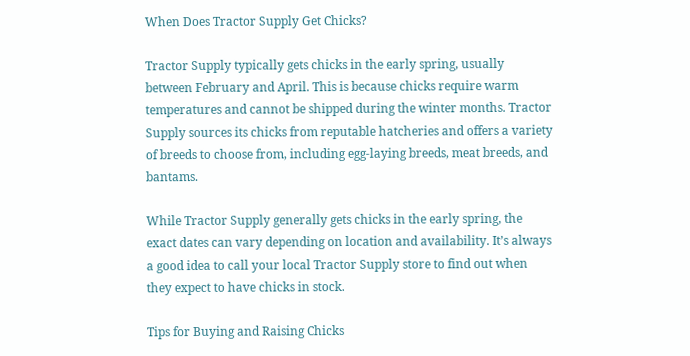When Does Tractor Supply Get Chicks?

Tractor Supply typically gets chicks in the early spring, usually between February and April. This is because chicks require warm temperatures and cannot be shipped during the winter months. Tractor Supply sources its chicks from reputable hatcheries and offers a variety of breeds to choose from, including egg-laying breeds, meat breeds, and bantams.

While Tractor Supply generally gets chicks in the early spring, the exact dates can vary depending on location and availability. It’s always a good idea to call your local Tractor Supply store to find out when they expect to have chicks in stock.

Tips for Buying and Raising Chicks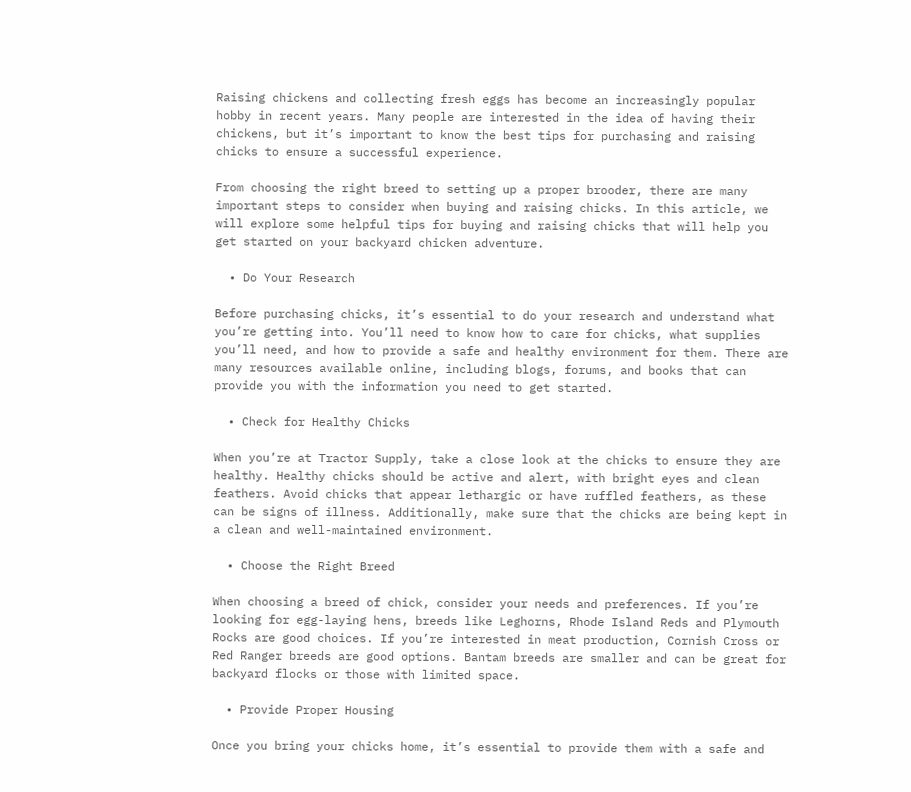Raising chickens and collecting fresh eggs has become an increasingly popular hobby in recent years. Many people are interested in the idea of having their chickens, but it’s important to know the best tips for purchasing and raising chicks to ensure a successful experience.

From choosing the right breed to setting up a proper brooder, there are many important steps to consider when buying and raising chicks. In this article, we will explore some helpful tips for buying and raising chicks that will help you get started on your backyard chicken adventure.

  • Do Your Research

Before purchasing chicks, it’s essential to do your research and understand what you’re getting into. You’ll need to know how to care for chicks, what supplies you’ll need, and how to provide a safe and healthy environment for them. There are many resources available online, including blogs, forums, and books that can provide you with the information you need to get started.

  • Check for Healthy Chicks

When you’re at Tractor Supply, take a close look at the chicks to ensure they are healthy. Healthy chicks should be active and alert, with bright eyes and clean feathers. Avoid chicks that appear lethargic or have ruffled feathers, as these can be signs of illness. Additionally, make sure that the chicks are being kept in a clean and well-maintained environment.

  • Choose the Right Breed

When choosing a breed of chick, consider your needs and preferences. If you’re looking for egg-laying hens, breeds like Leghorns, Rhode Island Reds and Plymouth Rocks are good choices. If you’re interested in meat production, Cornish Cross or Red Ranger breeds are good options. Bantam breeds are smaller and can be great for backyard flocks or those with limited space.

  • Provide Proper Housing

Once you bring your chicks home, it’s essential to provide them with a safe and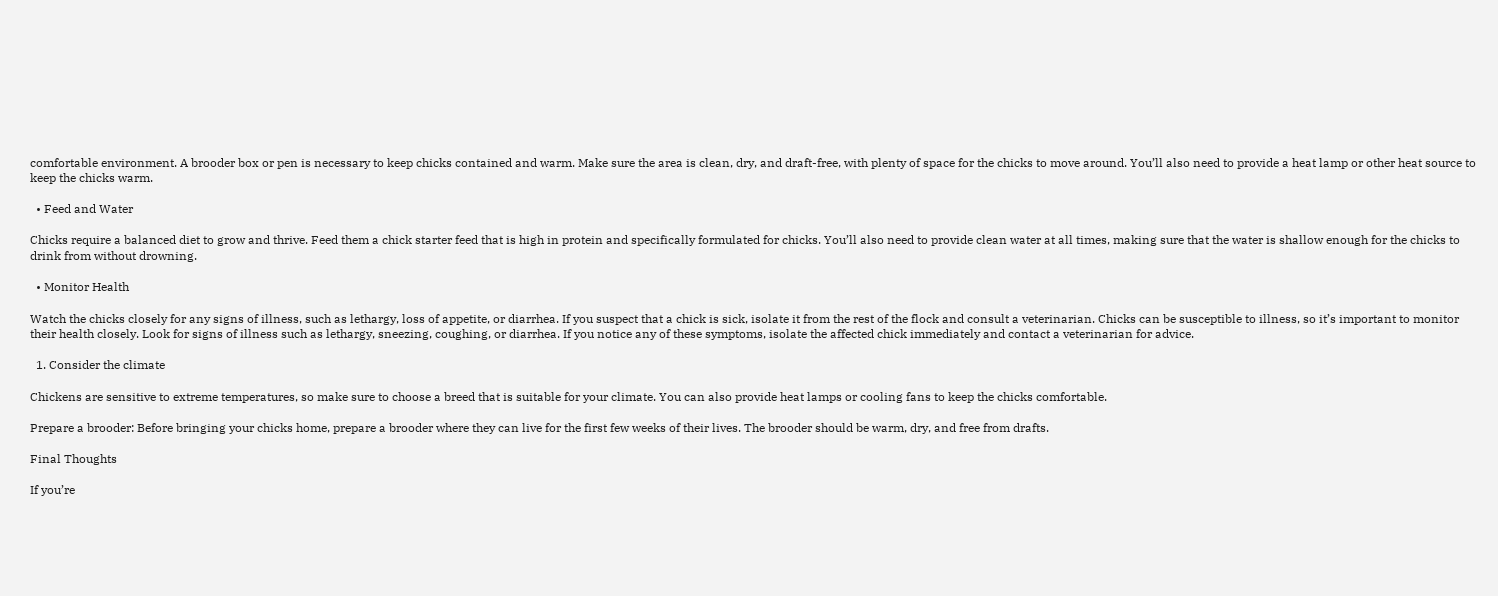comfortable environment. A brooder box or pen is necessary to keep chicks contained and warm. Make sure the area is clean, dry, and draft-free, with plenty of space for the chicks to move around. You’ll also need to provide a heat lamp or other heat source to keep the chicks warm.

  • Feed and Water

Chicks require a balanced diet to grow and thrive. Feed them a chick starter feed that is high in protein and specifically formulated for chicks. You’ll also need to provide clean water at all times, making sure that the water is shallow enough for the chicks to drink from without drowning.

  • Monitor Health

Watch the chicks closely for any signs of illness, such as lethargy, loss of appetite, or diarrhea. If you suspect that a chick is sick, isolate it from the rest of the flock and consult a veterinarian. Chicks can be susceptible to illness, so it’s important to monitor their health closely. Look for signs of illness such as lethargy, sneezing, coughing, or diarrhea. If you notice any of these symptoms, isolate the affected chick immediately and contact a veterinarian for advice.

  1. Consider the climate

Chickens are sensitive to extreme temperatures, so make sure to choose a breed that is suitable for your climate. You can also provide heat lamps or cooling fans to keep the chicks comfortable.

Prepare a brooder: Before bringing your chicks home, prepare a brooder where they can live for the first few weeks of their lives. The brooder should be warm, dry, and free from drafts.

Final Thoughts

If you’re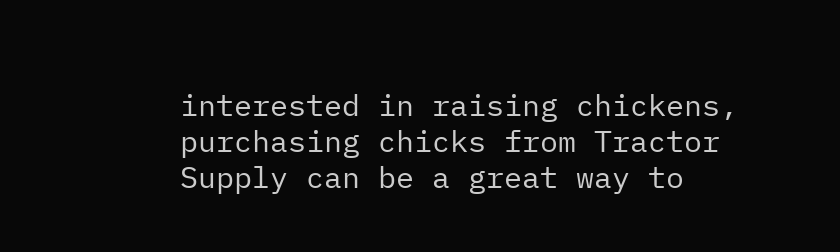interested in raising chickens, purchasing chicks from Tractor Supply can be a great way to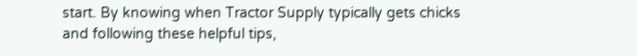start. By knowing when Tractor Supply typically gets chicks and following these helpful tips,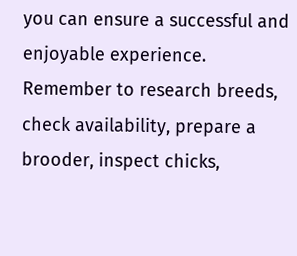you can ensure a successful and enjoyable experience. Remember to research breeds, check availability, prepare a brooder, inspect chicks,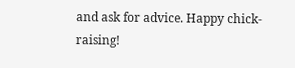and ask for advice. Happy chick-raising!